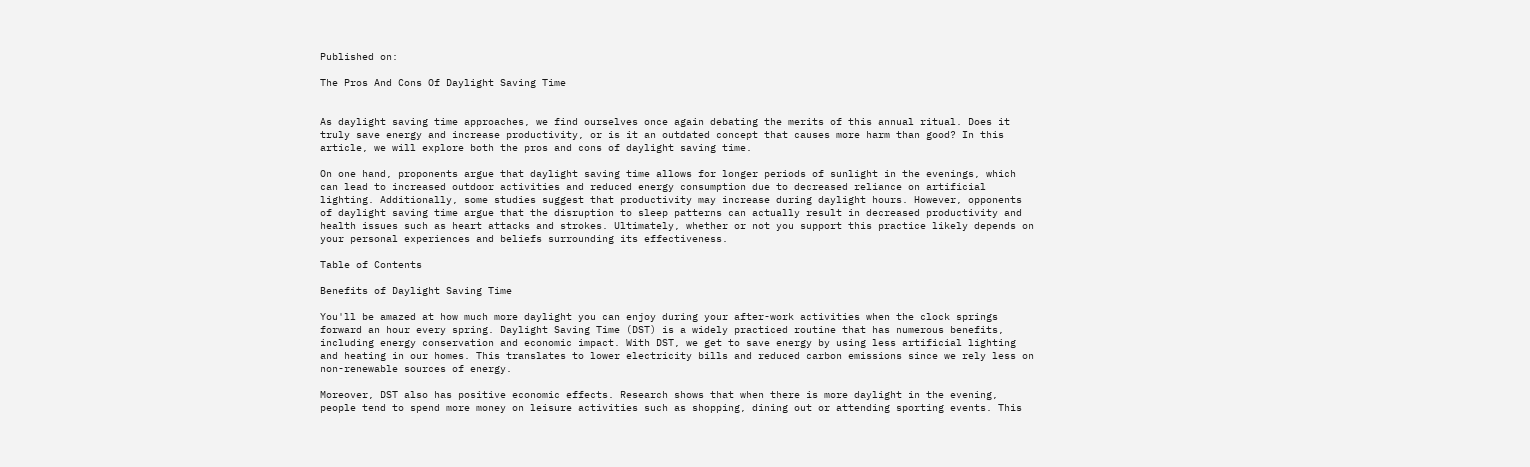Published on:

The Pros And Cons Of Daylight Saving Time


As daylight saving time approaches, we find ourselves once again debating the merits of this annual ritual. Does it truly save energy and increase productivity, or is it an outdated concept that causes more harm than good? In this article, we will explore both the pros and cons of daylight saving time.

On one hand, proponents argue that daylight saving time allows for longer periods of sunlight in the evenings, which can lead to increased outdoor activities and reduced energy consumption due to decreased reliance on artificial lighting. Additionally, some studies suggest that productivity may increase during daylight hours. However, opponents of daylight saving time argue that the disruption to sleep patterns can actually result in decreased productivity and health issues such as heart attacks and strokes. Ultimately, whether or not you support this practice likely depends on your personal experiences and beliefs surrounding its effectiveness.

Table of Contents

Benefits of Daylight Saving Time

You'll be amazed at how much more daylight you can enjoy during your after-work activities when the clock springs forward an hour every spring. Daylight Saving Time (DST) is a widely practiced routine that has numerous benefits, including energy conservation and economic impact. With DST, we get to save energy by using less artificial lighting and heating in our homes. This translates to lower electricity bills and reduced carbon emissions since we rely less on non-renewable sources of energy.

Moreover, DST also has positive economic effects. Research shows that when there is more daylight in the evening, people tend to spend more money on leisure activities such as shopping, dining out or attending sporting events. This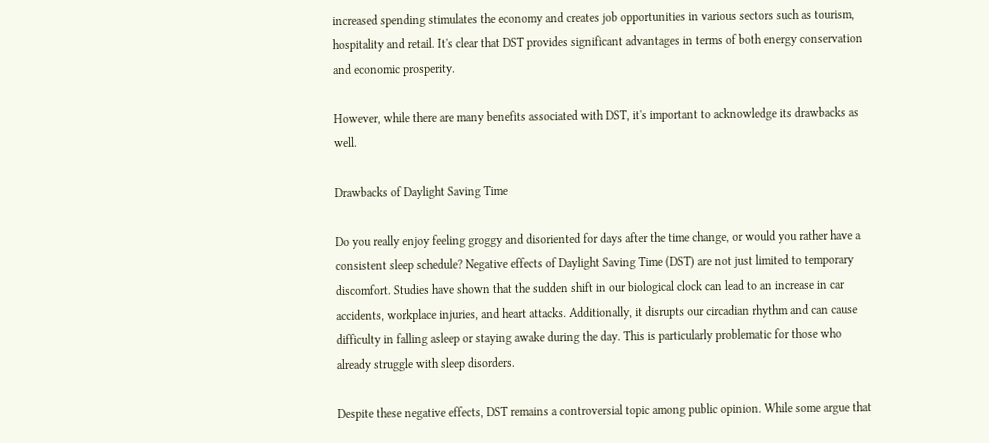increased spending stimulates the economy and creates job opportunities in various sectors such as tourism, hospitality and retail. It's clear that DST provides significant advantages in terms of both energy conservation and economic prosperity.

However, while there are many benefits associated with DST, it's important to acknowledge its drawbacks as well.

Drawbacks of Daylight Saving Time

Do you really enjoy feeling groggy and disoriented for days after the time change, or would you rather have a consistent sleep schedule? Negative effects of Daylight Saving Time (DST) are not just limited to temporary discomfort. Studies have shown that the sudden shift in our biological clock can lead to an increase in car accidents, workplace injuries, and heart attacks. Additionally, it disrupts our circadian rhythm and can cause difficulty in falling asleep or staying awake during the day. This is particularly problematic for those who already struggle with sleep disorders.

Despite these negative effects, DST remains a controversial topic among public opinion. While some argue that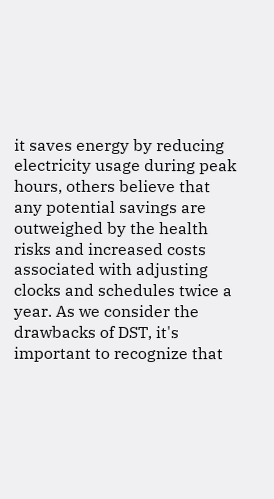it saves energy by reducing electricity usage during peak hours, others believe that any potential savings are outweighed by the health risks and increased costs associated with adjusting clocks and schedules twice a year. As we consider the drawbacks of DST, it's important to recognize that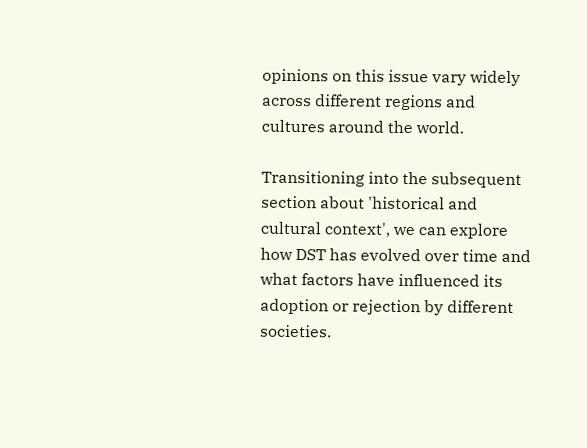opinions on this issue vary widely across different regions and cultures around the world.

Transitioning into the subsequent section about 'historical and cultural context', we can explore how DST has evolved over time and what factors have influenced its adoption or rejection by different societies.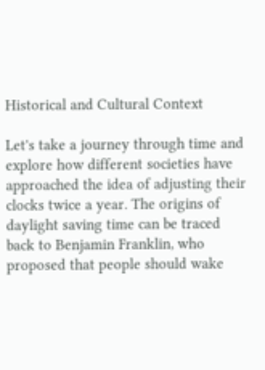Historical and Cultural Context

Let's take a journey through time and explore how different societies have approached the idea of adjusting their clocks twice a year. The origins of daylight saving time can be traced back to Benjamin Franklin, who proposed that people should wake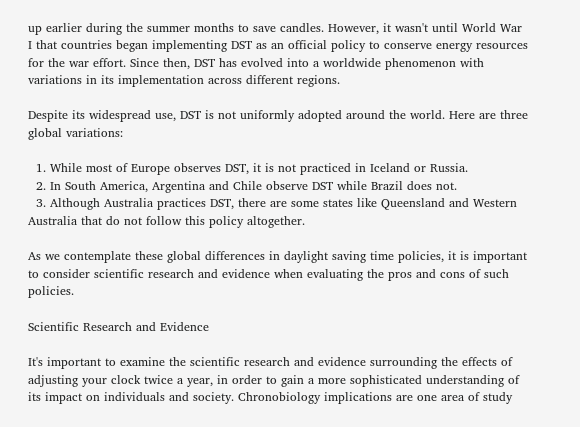up earlier during the summer months to save candles. However, it wasn't until World War I that countries began implementing DST as an official policy to conserve energy resources for the war effort. Since then, DST has evolved into a worldwide phenomenon with variations in its implementation across different regions.

Despite its widespread use, DST is not uniformly adopted around the world. Here are three global variations:

  1. While most of Europe observes DST, it is not practiced in Iceland or Russia.
  2. In South America, Argentina and Chile observe DST while Brazil does not.
  3. Although Australia practices DST, there are some states like Queensland and Western Australia that do not follow this policy altogether.

As we contemplate these global differences in daylight saving time policies, it is important to consider scientific research and evidence when evaluating the pros and cons of such policies.

Scientific Research and Evidence

It's important to examine the scientific research and evidence surrounding the effects of adjusting your clock twice a year, in order to gain a more sophisticated understanding of its impact on individuals and society. Chronobiology implications are one area of study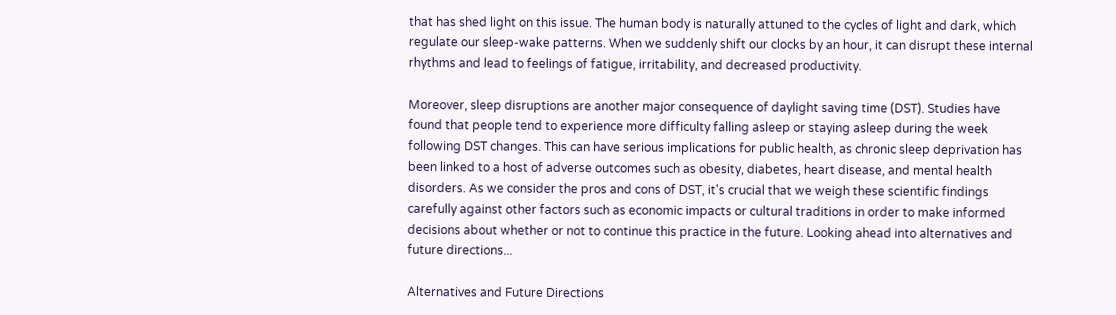that has shed light on this issue. The human body is naturally attuned to the cycles of light and dark, which regulate our sleep-wake patterns. When we suddenly shift our clocks by an hour, it can disrupt these internal rhythms and lead to feelings of fatigue, irritability, and decreased productivity.

Moreover, sleep disruptions are another major consequence of daylight saving time (DST). Studies have found that people tend to experience more difficulty falling asleep or staying asleep during the week following DST changes. This can have serious implications for public health, as chronic sleep deprivation has been linked to a host of adverse outcomes such as obesity, diabetes, heart disease, and mental health disorders. As we consider the pros and cons of DST, it's crucial that we weigh these scientific findings carefully against other factors such as economic impacts or cultural traditions in order to make informed decisions about whether or not to continue this practice in the future. Looking ahead into alternatives and future directions...

Alternatives and Future Directions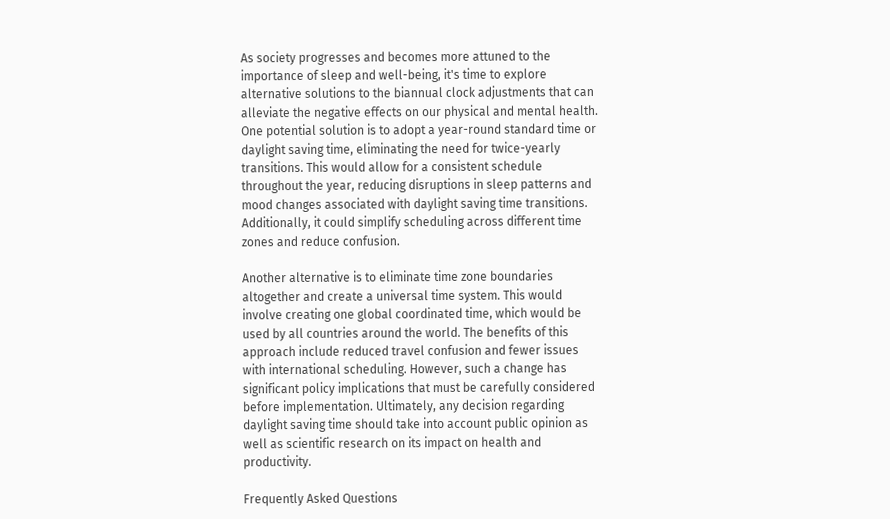As society progresses and becomes more attuned to the importance of sleep and well-being, it's time to explore alternative solutions to the biannual clock adjustments that can alleviate the negative effects on our physical and mental health. One potential solution is to adopt a year-round standard time or daylight saving time, eliminating the need for twice-yearly transitions. This would allow for a consistent schedule throughout the year, reducing disruptions in sleep patterns and mood changes associated with daylight saving time transitions. Additionally, it could simplify scheduling across different time zones and reduce confusion.

Another alternative is to eliminate time zone boundaries altogether and create a universal time system. This would involve creating one global coordinated time, which would be used by all countries around the world. The benefits of this approach include reduced travel confusion and fewer issues with international scheduling. However, such a change has significant policy implications that must be carefully considered before implementation. Ultimately, any decision regarding daylight saving time should take into account public opinion as well as scientific research on its impact on health and productivity.

Frequently Asked Questions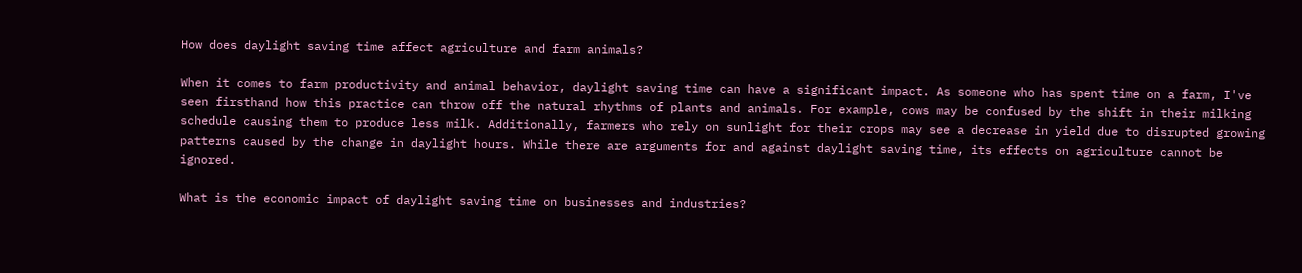How does daylight saving time affect agriculture and farm animals?

When it comes to farm productivity and animal behavior, daylight saving time can have a significant impact. As someone who has spent time on a farm, I've seen firsthand how this practice can throw off the natural rhythms of plants and animals. For example, cows may be confused by the shift in their milking schedule causing them to produce less milk. Additionally, farmers who rely on sunlight for their crops may see a decrease in yield due to disrupted growing patterns caused by the change in daylight hours. While there are arguments for and against daylight saving time, its effects on agriculture cannot be ignored.

What is the economic impact of daylight saving time on businesses and industries?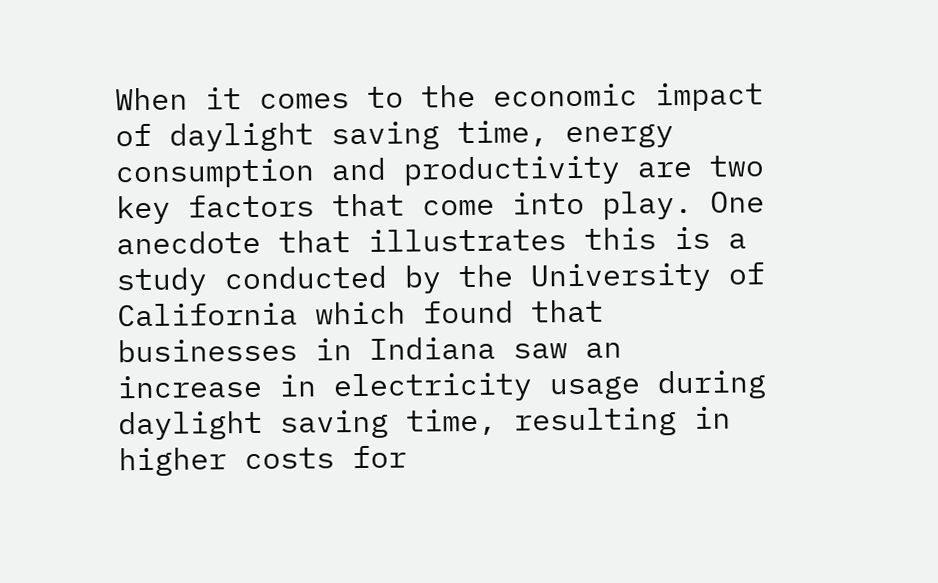When it comes to the economic impact of daylight saving time, energy consumption and productivity are two key factors that come into play. One anecdote that illustrates this is a study conducted by the University of California which found that businesses in Indiana saw an increase in electricity usage during daylight saving time, resulting in higher costs for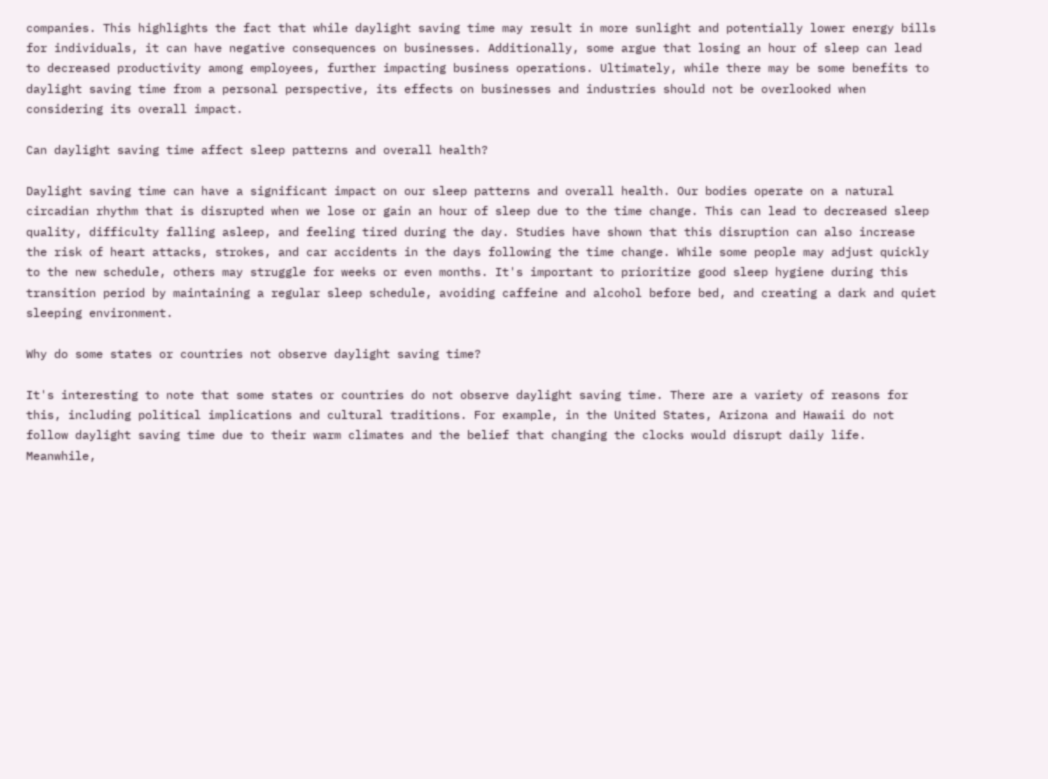companies. This highlights the fact that while daylight saving time may result in more sunlight and potentially lower energy bills for individuals, it can have negative consequences on businesses. Additionally, some argue that losing an hour of sleep can lead to decreased productivity among employees, further impacting business operations. Ultimately, while there may be some benefits to daylight saving time from a personal perspective, its effects on businesses and industries should not be overlooked when considering its overall impact.

Can daylight saving time affect sleep patterns and overall health?

Daylight saving time can have a significant impact on our sleep patterns and overall health. Our bodies operate on a natural circadian rhythm that is disrupted when we lose or gain an hour of sleep due to the time change. This can lead to decreased sleep quality, difficulty falling asleep, and feeling tired during the day. Studies have shown that this disruption can also increase the risk of heart attacks, strokes, and car accidents in the days following the time change. While some people may adjust quickly to the new schedule, others may struggle for weeks or even months. It's important to prioritize good sleep hygiene during this transition period by maintaining a regular sleep schedule, avoiding caffeine and alcohol before bed, and creating a dark and quiet sleeping environment.

Why do some states or countries not observe daylight saving time?

It's interesting to note that some states or countries do not observe daylight saving time. There are a variety of reasons for this, including political implications and cultural traditions. For example, in the United States, Arizona and Hawaii do not follow daylight saving time due to their warm climates and the belief that changing the clocks would disrupt daily life. Meanwhile,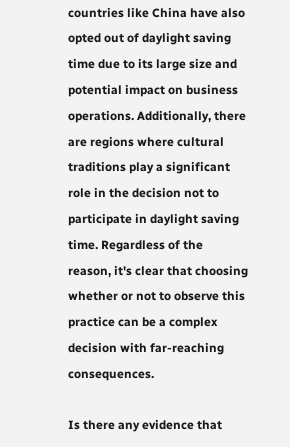countries like China have also opted out of daylight saving time due to its large size and potential impact on business operations. Additionally, there are regions where cultural traditions play a significant role in the decision not to participate in daylight saving time. Regardless of the reason, it's clear that choosing whether or not to observe this practice can be a complex decision with far-reaching consequences.

Is there any evidence that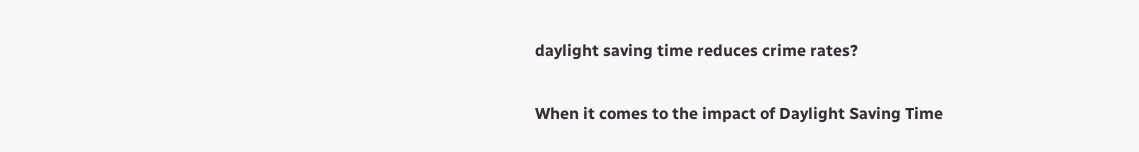daylight saving time reduces crime rates?

When it comes to the impact of Daylight Saving Time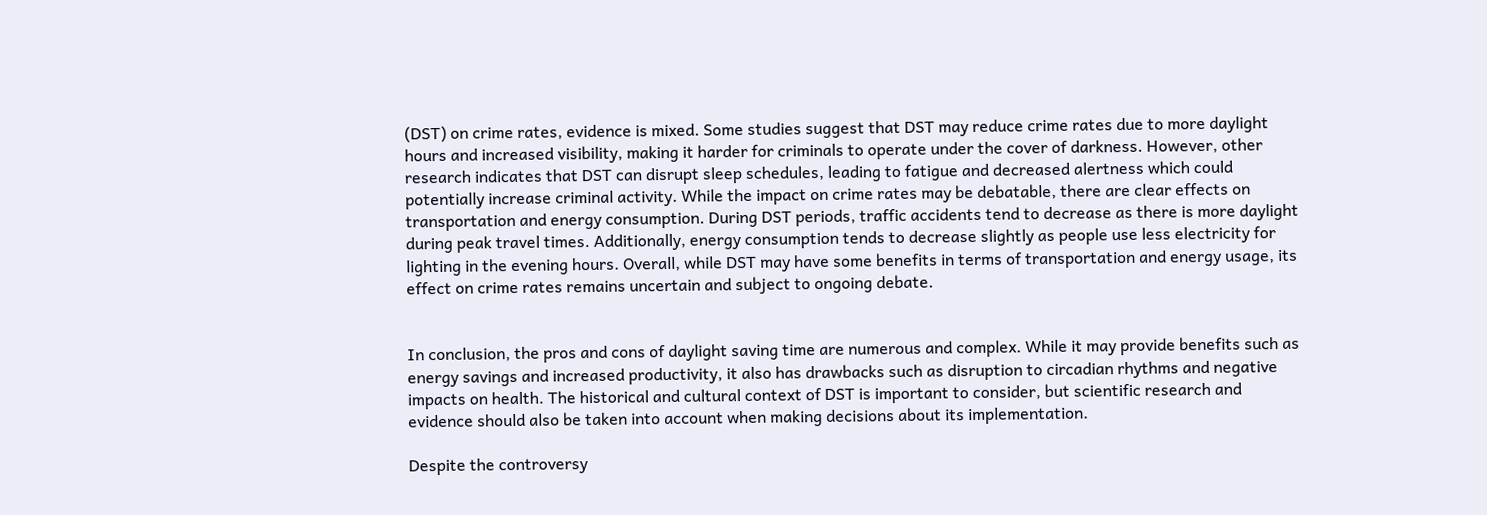(DST) on crime rates, evidence is mixed. Some studies suggest that DST may reduce crime rates due to more daylight hours and increased visibility, making it harder for criminals to operate under the cover of darkness. However, other research indicates that DST can disrupt sleep schedules, leading to fatigue and decreased alertness which could potentially increase criminal activity. While the impact on crime rates may be debatable, there are clear effects on transportation and energy consumption. During DST periods, traffic accidents tend to decrease as there is more daylight during peak travel times. Additionally, energy consumption tends to decrease slightly as people use less electricity for lighting in the evening hours. Overall, while DST may have some benefits in terms of transportation and energy usage, its effect on crime rates remains uncertain and subject to ongoing debate.


In conclusion, the pros and cons of daylight saving time are numerous and complex. While it may provide benefits such as energy savings and increased productivity, it also has drawbacks such as disruption to circadian rhythms and negative impacts on health. The historical and cultural context of DST is important to consider, but scientific research and evidence should also be taken into account when making decisions about its implementation.

Despite the controversy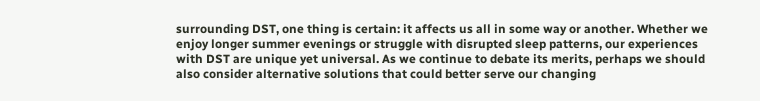surrounding DST, one thing is certain: it affects us all in some way or another. Whether we enjoy longer summer evenings or struggle with disrupted sleep patterns, our experiences with DST are unique yet universal. As we continue to debate its merits, perhaps we should also consider alternative solutions that could better serve our changing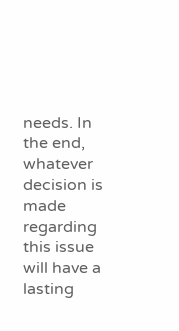needs. In the end, whatever decision is made regarding this issue will have a lasting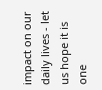impact on our daily lives - let us hope it is one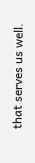that serves us well.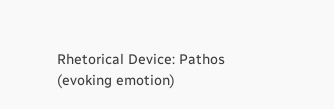Rhetorical Device: Pathos (evoking emotion)